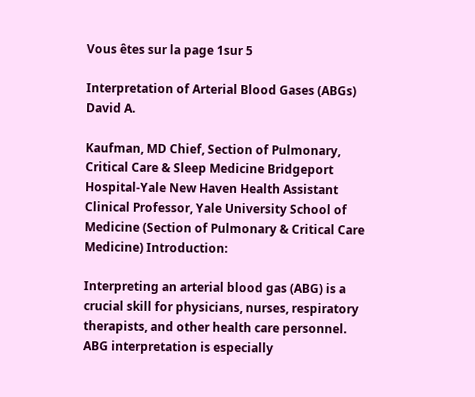Vous êtes sur la page 1sur 5

Interpretation of Arterial Blood Gases (ABGs) David A.

Kaufman, MD Chief, Section of Pulmonary, Critical Care & Sleep Medicine Bridgeport Hospital-Yale New Haven Health Assistant Clinical Professor, Yale University School of Medicine (Section of Pulmonary & Critical Care Medicine) Introduction:

Interpreting an arterial blood gas (ABG) is a crucial skill for physicians, nurses, respiratory therapists, and other health care personnel. ABG interpretation is especially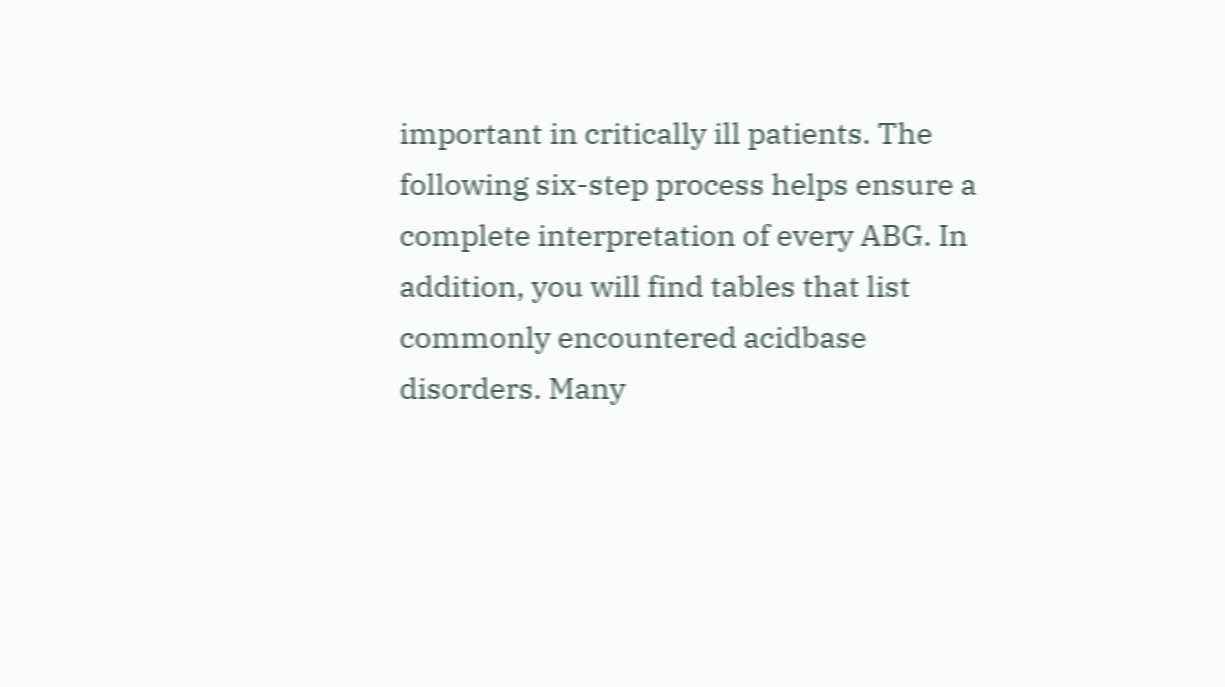important in critically ill patients. The following six-step process helps ensure a complete interpretation of every ABG. In addition, you will find tables that list commonly encountered acidbase disorders. Many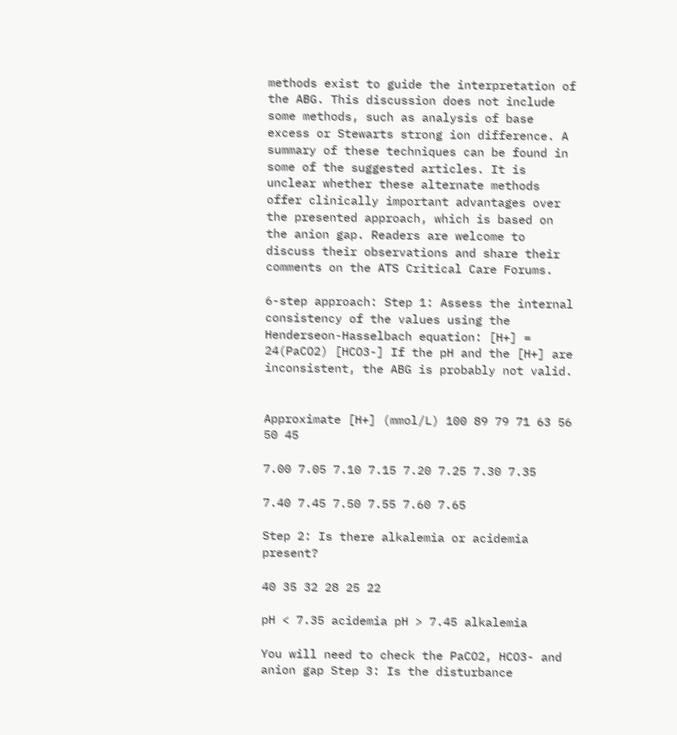methods exist to guide the interpretation of the ABG. This discussion does not include some methods, such as analysis of base excess or Stewarts strong ion difference. A summary of these techniques can be found in some of the suggested articles. It is unclear whether these alternate methods offer clinically important advantages over the presented approach, which is based on the anion gap. Readers are welcome to discuss their observations and share their comments on the ATS Critical Care Forums.

6-step approach: Step 1: Assess the internal consistency of the values using the Henderseon-Hasselbach equation: [H+] = 24(PaCO2) [HCO3-] If the pH and the [H+] are inconsistent, the ABG is probably not valid.


Approximate [H+] (mmol/L) 100 89 79 71 63 56 50 45

7.00 7.05 7.10 7.15 7.20 7.25 7.30 7.35

7.40 7.45 7.50 7.55 7.60 7.65

Step 2: Is there alkalemia or acidemia present?

40 35 32 28 25 22

pH < 7.35 acidemia pH > 7.45 alkalemia

You will need to check the PaCO2, HCO3- and anion gap Step 3: Is the disturbance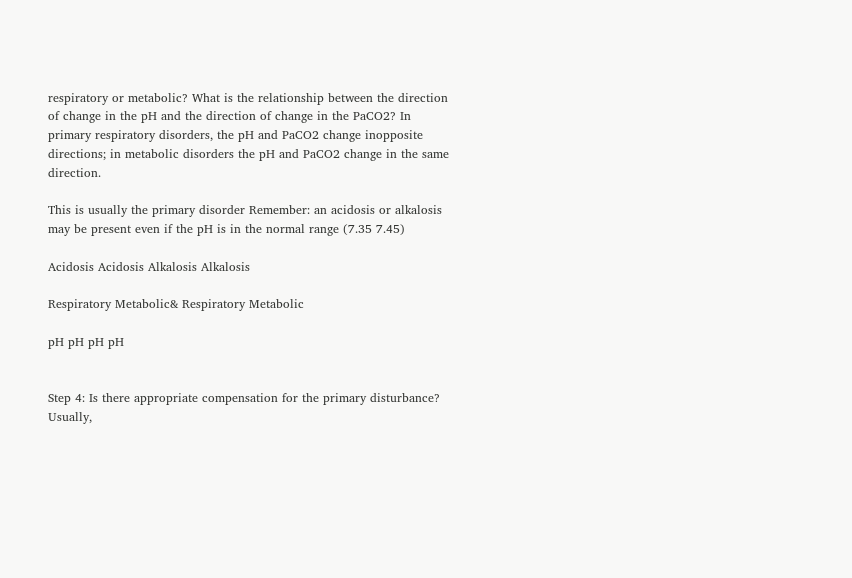respiratory or metabolic? What is the relationship between the direction of change in the pH and the direction of change in the PaCO2? In primary respiratory disorders, the pH and PaCO2 change inopposite directions; in metabolic disorders the pH and PaCO2 change in the same direction.

This is usually the primary disorder Remember: an acidosis or alkalosis may be present even if the pH is in the normal range (7.35 7.45)

Acidosis Acidosis Alkalosis Alkalosis

Respiratory Metabolic& Respiratory Metabolic

pH pH pH pH


Step 4: Is there appropriate compensation for the primary disturbance? Usually,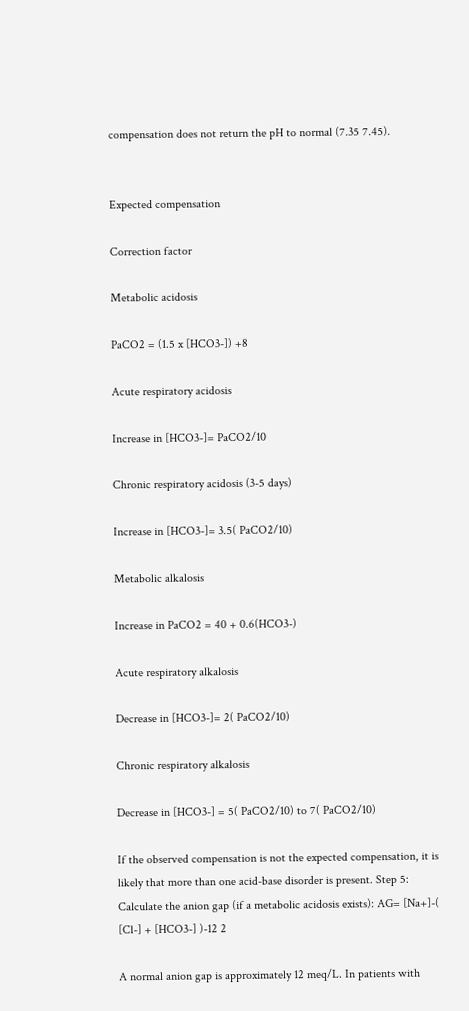compensation does not return the pH to normal (7.35 7.45).


Expected compensation

Correction factor

Metabolic acidosis

PaCO2 = (1.5 x [HCO3-]) +8

Acute respiratory acidosis

Increase in [HCO3-]= PaCO2/10

Chronic respiratory acidosis (3-5 days)

Increase in [HCO3-]= 3.5( PaCO2/10)

Metabolic alkalosis

Increase in PaCO2 = 40 + 0.6(HCO3-)

Acute respiratory alkalosis

Decrease in [HCO3-]= 2( PaCO2/10)

Chronic respiratory alkalosis

Decrease in [HCO3-] = 5( PaCO2/10) to 7( PaCO2/10)

If the observed compensation is not the expected compensation, it is likely that more than one acid-base disorder is present. Step 5: Calculate the anion gap (if a metabolic acidosis exists): AG= [Na+]-( [Cl-] + [HCO3-] )-12 2

A normal anion gap is approximately 12 meq/L. In patients with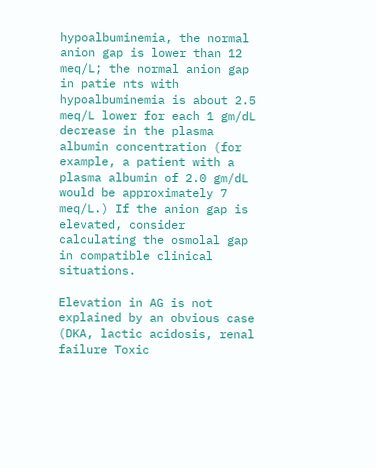hypoalbuminemia, the normal anion gap is lower than 12 meq/L; the normal anion gap in patie nts with hypoalbuminemia is about 2.5 meq/L lower for each 1 gm/dL decrease in the plasma albumin concentration (for example, a patient with a plasma albumin of 2.0 gm/dL would be approximately 7 meq/L.) If the anion gap is elevated, consider calculating the osmolal gap in compatible clinical situations.

Elevation in AG is not explained by an obvious case (DKA, lactic acidosis, renal failure Toxic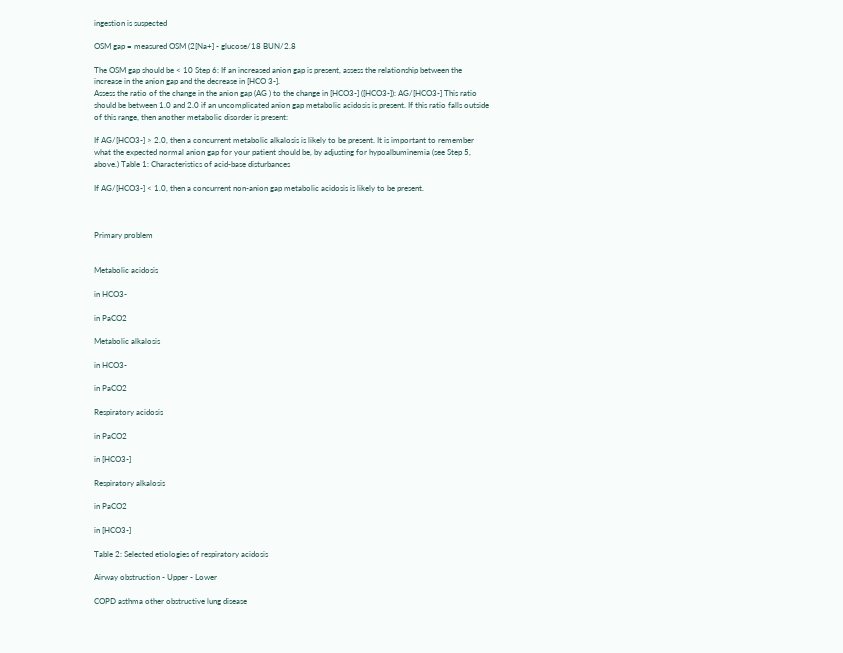ingestion is suspected

OSM gap = measured OSM (2[Na+] - glucose/18 BUN/2.8

The OSM gap should be < 10 Step 6: If an increased anion gap is present, assess the relationship between the increase in the anion gap and the decrease in [HCO 3-].
Assess the ratio of the change in the anion gap (AG ) to the change in [HCO3-] ([HCO3-]): AG/[HCO3-] This ratio should be between 1.0 and 2.0 if an uncomplicated anion gap metabolic acidosis is present. If this ratio falls outside of this range, then another metabolic disorder is present:

If AG/[HCO3-] > 2.0, then a concurrent metabolic alkalosis is likely to be present. It is important to remember what the expected normal anion gap for your patient should be, by adjusting for hypoalbuminemia (see Step 5, above.) Table 1: Characteristics of acid-base disturbances

If AG/[HCO3-] < 1.0, then a concurrent non-anion gap metabolic acidosis is likely to be present.



Primary problem


Metabolic acidosis

in HCO3-

in PaCO2

Metabolic alkalosis

in HCO3-

in PaCO2

Respiratory acidosis

in PaCO2

in [HCO3-]

Respiratory alkalosis

in PaCO2

in [HCO3-]

Table 2: Selected etiologies of respiratory acidosis

Airway obstruction - Upper - Lower

COPD asthma other obstructive lung disease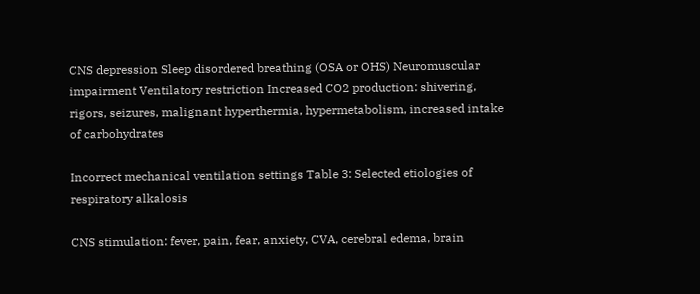CNS depression Sleep disordered breathing (OSA or OHS) Neuromuscular impairment Ventilatory restriction Increased CO2 production: shivering, rigors, seizures, malignant hyperthermia, hypermetabolism, increased intake of carbohydrates

Incorrect mechanical ventilation settings Table 3: Selected etiologies of respiratory alkalosis

CNS stimulation: fever, pain, fear, anxiety, CVA, cerebral edema, brain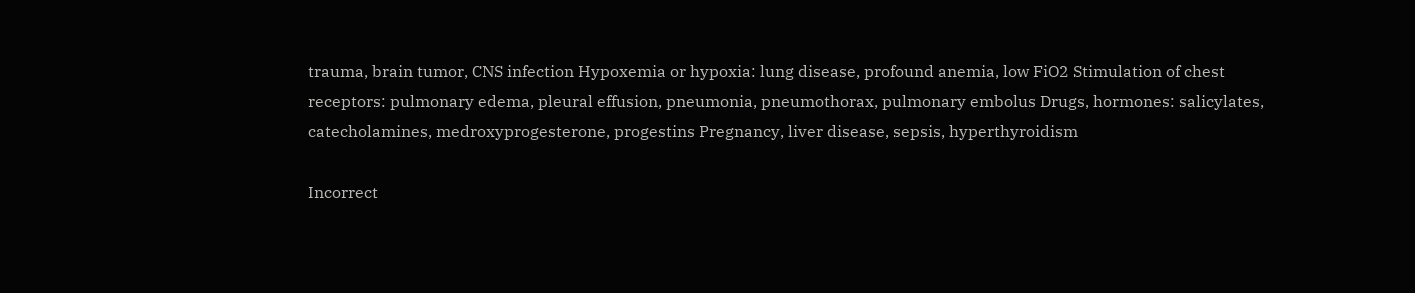trauma, brain tumor, CNS infection Hypoxemia or hypoxia: lung disease, profound anemia, low FiO2 Stimulation of chest receptors: pulmonary edema, pleural effusion, pneumonia, pneumothorax, pulmonary embolus Drugs, hormones: salicylates, catecholamines, medroxyprogesterone, progestins Pregnancy, liver disease, sepsis, hyperthyroidism

Incorrect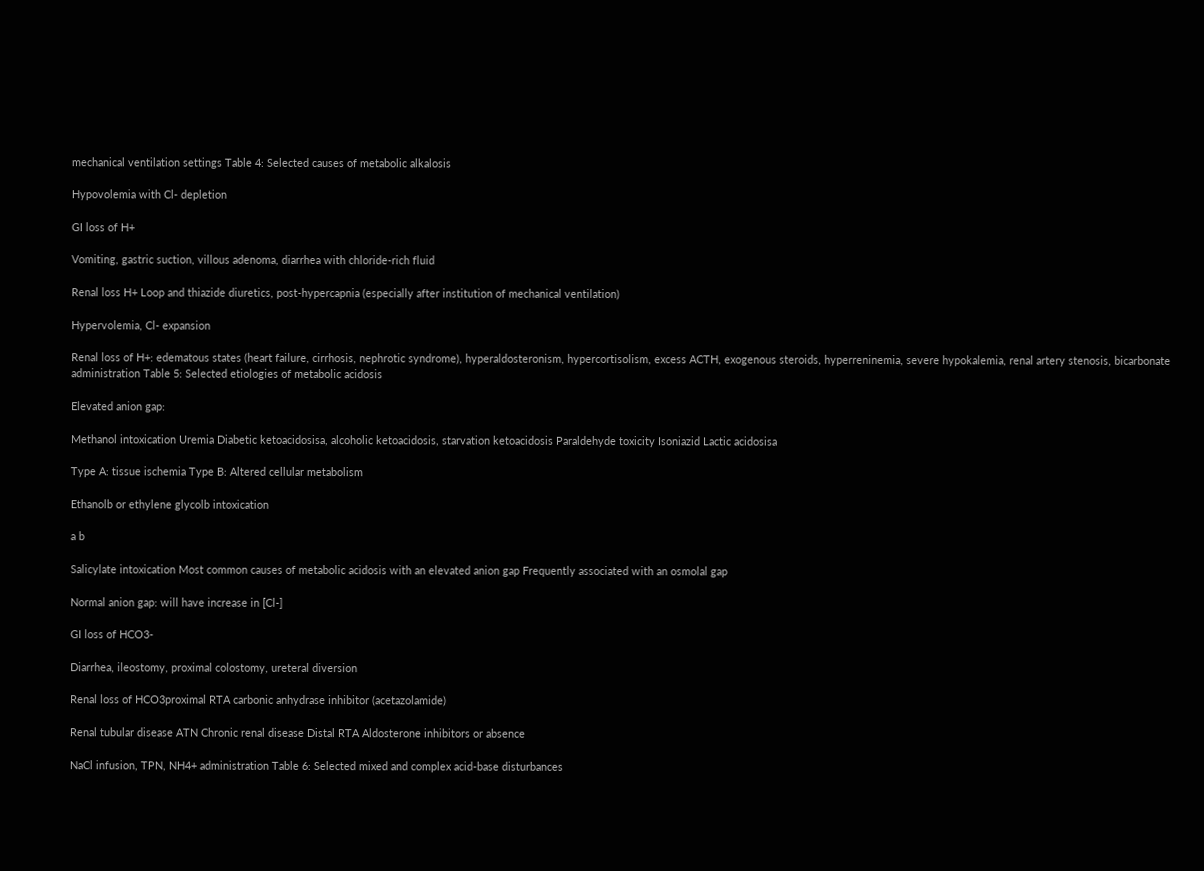mechanical ventilation settings Table 4: Selected causes of metabolic alkalosis

Hypovolemia with Cl- depletion

GI loss of H+

Vomiting, gastric suction, villous adenoma, diarrhea with chloride-rich fluid

Renal loss H+ Loop and thiazide diuretics, post-hypercapnia (especially after institution of mechanical ventilation)

Hypervolemia, Cl- expansion

Renal loss of H+: edematous states (heart failure, cirrhosis, nephrotic syndrome), hyperaldosteronism, hypercortisolism, excess ACTH, exogenous steroids, hyperreninemia, severe hypokalemia, renal artery stenosis, bicarbonate administration Table 5: Selected etiologies of metabolic acidosis

Elevated anion gap:

Methanol intoxication Uremia Diabetic ketoacidosisa, alcoholic ketoacidosis, starvation ketoacidosis Paraldehyde toxicity Isoniazid Lactic acidosisa

Type A: tissue ischemia Type B: Altered cellular metabolism

Ethanolb or ethylene glycolb intoxication

a b

Salicylate intoxication Most common causes of metabolic acidosis with an elevated anion gap Frequently associated with an osmolal gap

Normal anion gap: will have increase in [Cl-]

GI loss of HCO3-

Diarrhea, ileostomy, proximal colostomy, ureteral diversion

Renal loss of HCO3proximal RTA carbonic anhydrase inhibitor (acetazolamide)

Renal tubular disease ATN Chronic renal disease Distal RTA Aldosterone inhibitors or absence

NaCl infusion, TPN, NH4+ administration Table 6: Selected mixed and complex acid-base disturbances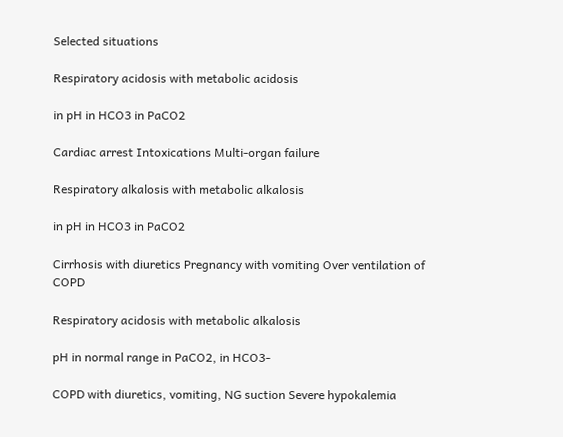Selected situations

Respiratory acidosis with metabolic acidosis

in pH in HCO3 in PaCO2

Cardiac arrest Intoxications Multi-organ failure

Respiratory alkalosis with metabolic alkalosis

in pH in HCO3 in PaCO2

Cirrhosis with diuretics Pregnancy with vomiting Over ventilation of COPD

Respiratory acidosis with metabolic alkalosis

pH in normal range in PaCO2, in HCO3-

COPD with diuretics, vomiting, NG suction Severe hypokalemia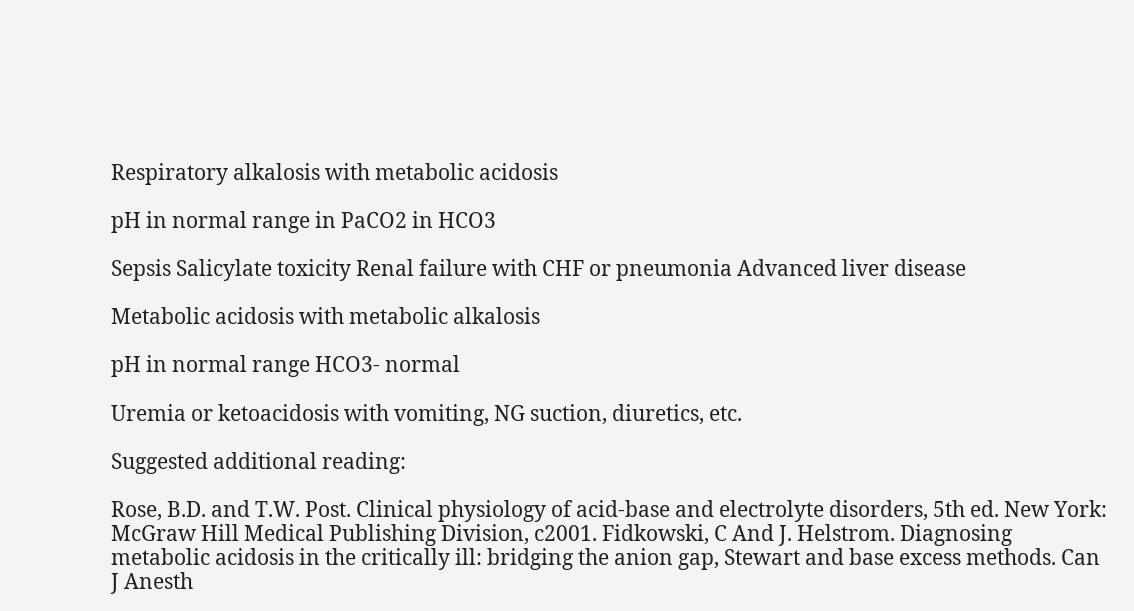Respiratory alkalosis with metabolic acidosis

pH in normal range in PaCO2 in HCO3

Sepsis Salicylate toxicity Renal failure with CHF or pneumonia Advanced liver disease

Metabolic acidosis with metabolic alkalosis

pH in normal range HCO3- normal

Uremia or ketoacidosis with vomiting, NG suction, diuretics, etc.

Suggested additional reading:

Rose, B.D. and T.W. Post. Clinical physiology of acid-base and electrolyte disorders, 5th ed. New York: McGraw Hill Medical Publishing Division, c2001. Fidkowski, C And J. Helstrom. Diagnosing metabolic acidosis in the critically ill: bridging the anion gap, Stewart and base excess methods. Can J Anesth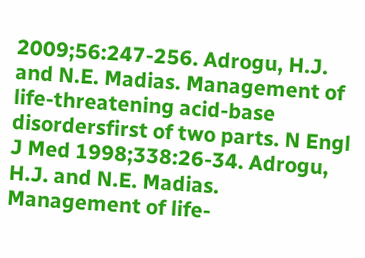2009;56:247-256. Adrogu, H.J. and N.E. Madias. Management of life-threatening acid-base disordersfirst of two parts. N Engl J Med 1998;338:26-34. Adrogu, H.J. and N.E. Madias. Management of life-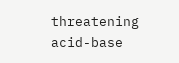threatening acid-base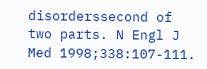disorderssecond of two parts. N Engl J Med 1998;338:107-111.